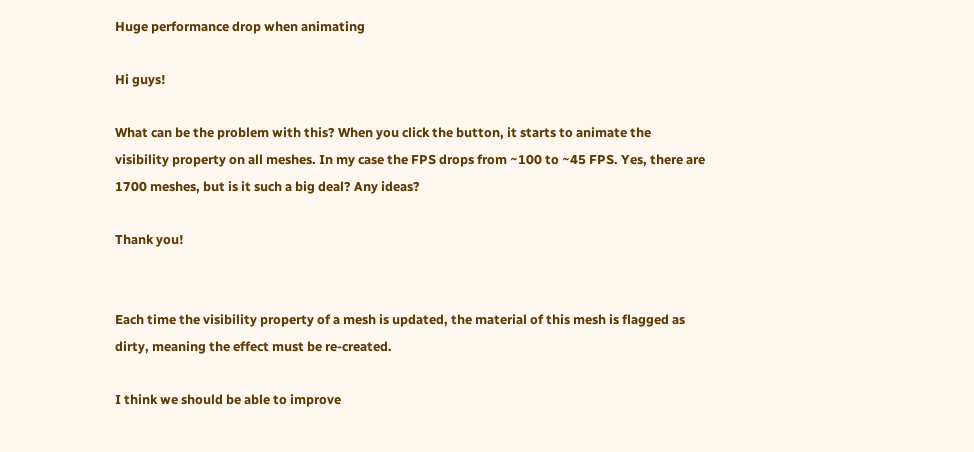Huge performance drop when animating

Hi guys!

What can be the problem with this? When you click the button, it starts to animate the visibility property on all meshes. In my case the FPS drops from ~100 to ~45 FPS. Yes, there are 1700 meshes, but is it such a big deal? Any ideas?

Thank you!


Each time the visibility property of a mesh is updated, the material of this mesh is flagged as dirty, meaning the effect must be re-created.

I think we should be able to improve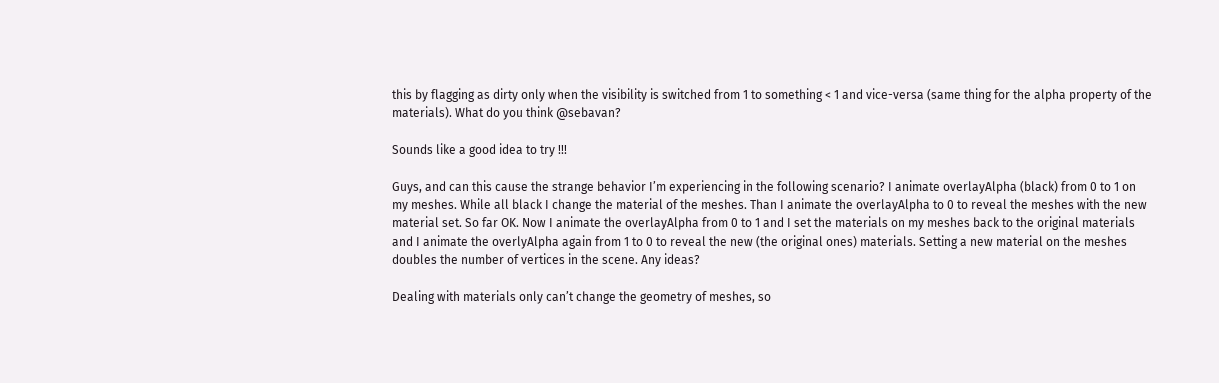this by flagging as dirty only when the visibility is switched from 1 to something < 1 and vice-versa (same thing for the alpha property of the materials). What do you think @sebavan?

Sounds like a good idea to try !!!

Guys, and can this cause the strange behavior I’m experiencing in the following scenario? I animate overlayAlpha (black) from 0 to 1 on my meshes. While all black I change the material of the meshes. Than I animate the overlayAlpha to 0 to reveal the meshes with the new material set. So far OK. Now I animate the overlayAlpha from 0 to 1 and I set the materials on my meshes back to the original materials and I animate the overlyAlpha again from 1 to 0 to reveal the new (the original ones) materials. Setting a new material on the meshes doubles the number of vertices in the scene. Any ideas?

Dealing with materials only can’t change the geometry of meshes, so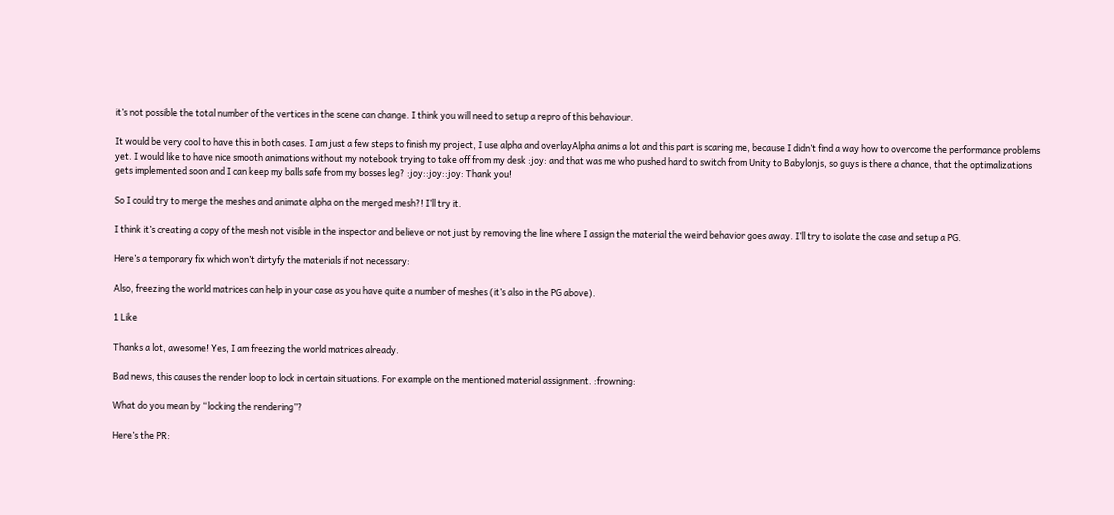it’s not possible the total number of the vertices in the scene can change. I think you will need to setup a repro of this behaviour.

It would be very cool to have this in both cases. I am just a few steps to finish my project, I use alpha and overlayAlpha anims a lot and this part is scaring me, because I didn’t find a way how to overcome the performance problems yet. I would like to have nice smooth animations without my notebook trying to take off from my desk :joy: and that was me who pushed hard to switch from Unity to Babylonjs, so guys is there a chance, that the optimalizations gets implemented soon and I can keep my balls safe from my bosses leg? :joy::joy::joy: Thank you!

So I could try to merge the meshes and animate alpha on the merged mesh?! I’ll try it.

I think it’s creating a copy of the mesh not visible in the inspector and believe or not just by removing the line where I assign the material the weird behavior goes away. I’ll try to isolate the case and setup a PG.

Here’s a temporary fix which won’t dirtyfy the materials if not necessary:

Also, freezing the world matrices can help in your case as you have quite a number of meshes (it’s also in the PG above).

1 Like

Thanks a lot, awesome! Yes, I am freezing the world matrices already.

Bad news, this causes the render loop to lock in certain situations. For example on the mentioned material assignment. :frowning:

What do you mean by “locking the rendering”?

Here’s the PR: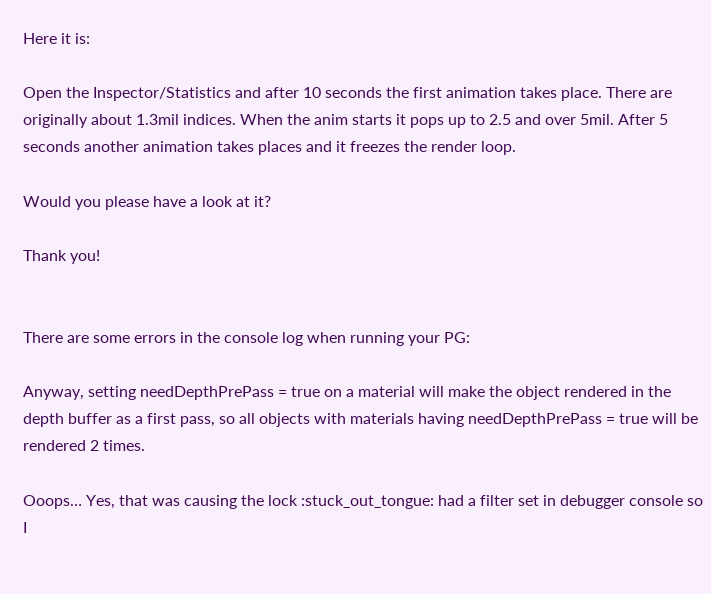Here it is:

Open the Inspector/Statistics and after 10 seconds the first animation takes place. There are originally about 1.3mil indices. When the anim starts it pops up to 2.5 and over 5mil. After 5 seconds another animation takes places and it freezes the render loop.

Would you please have a look at it?

Thank you!


There are some errors in the console log when running your PG:

Anyway, setting needDepthPrePass = true on a material will make the object rendered in the depth buffer as a first pass, so all objects with materials having needDepthPrePass = true will be rendered 2 times.

Ooops… Yes, that was causing the lock :stuck_out_tongue: had a filter set in debugger console so I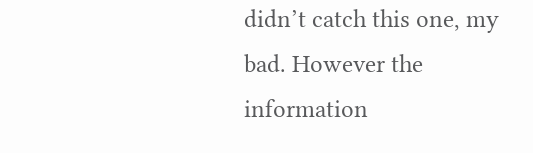didn’t catch this one, my bad. However the information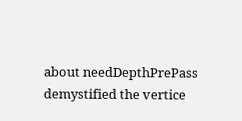about needDepthPrePass demystified the vertice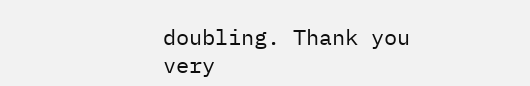doubling. Thank you very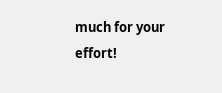much for your effort!